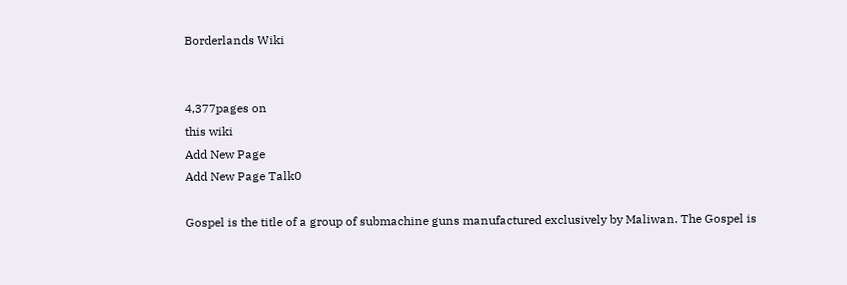Borderlands Wiki


4,377pages on
this wiki
Add New Page
Add New Page Talk0

Gospel is the title of a group of submachine guns manufactured exclusively by Maliwan. The Gospel is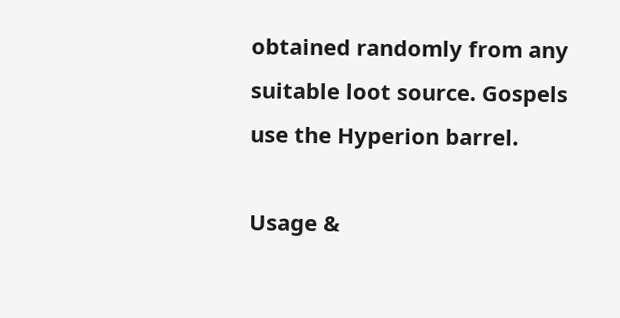obtained randomly from any suitable loot source. Gospels use the Hyperion barrel.

Usage &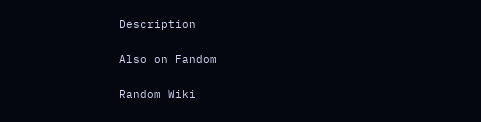Description

Also on Fandom

Random Wiki